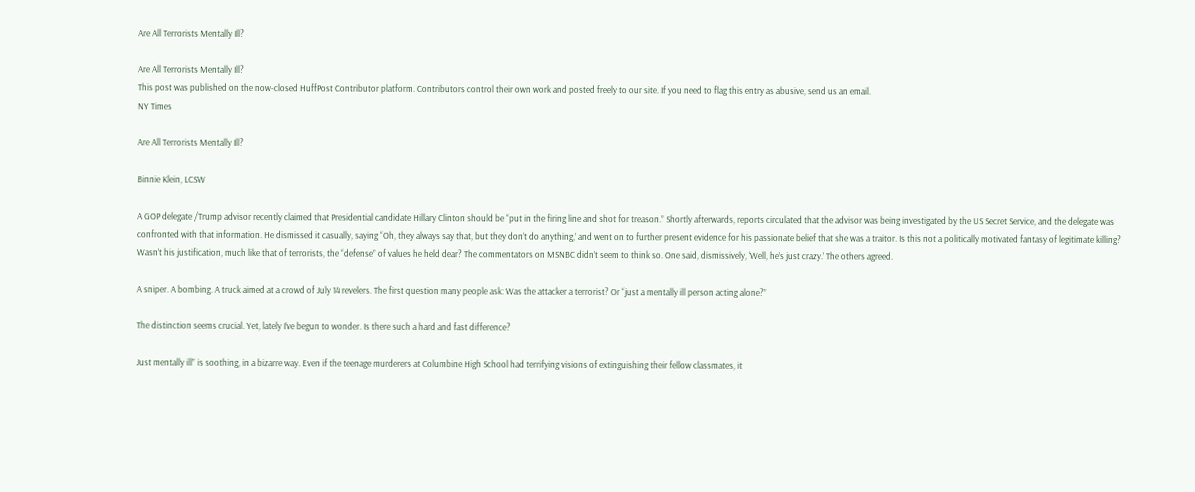Are All Terrorists Mentally Ill?

Are All Terrorists Mentally Ill?
This post was published on the now-closed HuffPost Contributor platform. Contributors control their own work and posted freely to our site. If you need to flag this entry as abusive, send us an email.
NY Times

Are All Terrorists Mentally Ill?

Binnie Klein, LCSW

A GOP delegate /Trump advisor recently claimed that Presidential candidate Hillary Clinton should be “put in the firing line and shot for treason.” Shortly afterwards, reports circulated that the advisor was being investigated by the US Secret Service, and the delegate was confronted with that information. He dismissed it casually, saying “Oh, they always say that, but they don’t do anything,’ and went on to further present evidence for his passionate belief that she was a traitor. Is this not a politically motivated fantasy of legitimate killing? Wasn’t his justification, much like that of terrorists, the “defense” of values he held dear? The commentators on MSNBC didn’t seem to think so. One said, dismissively, ‘Well, he’s just crazy.’ The others agreed.

A sniper. A bombing. A truck aimed at a crowd of July 14 revelers. The first question many people ask: Was the attacker a terrorist? Or “just a mentally ill person acting alone?”

The distinction seems crucial. Yet, lately I’ve begun to wonder. Is there such a hard and fast difference?

Just mentally ill” is soothing, in a bizarre way. Even if the teenage murderers at Columbine High School had terrifying visions of extinguishing their fellow classmates, it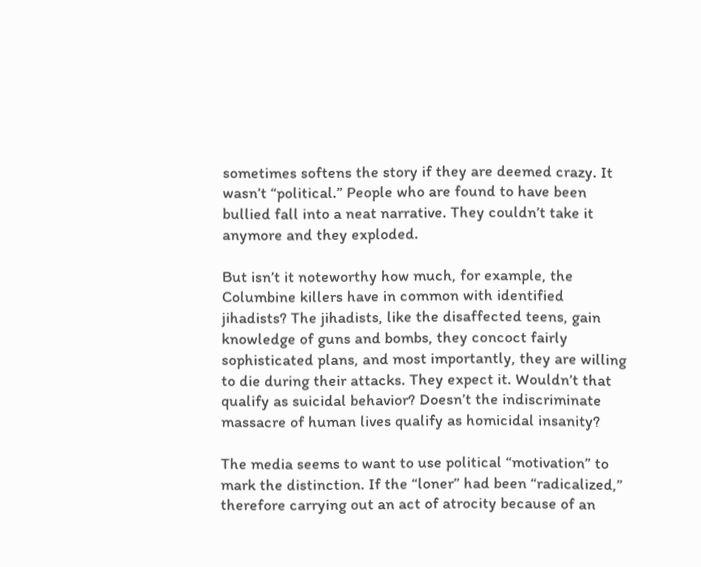sometimes softens the story if they are deemed crazy. It wasn’t “political.” People who are found to have been bullied fall into a neat narrative. They couldn’t take it anymore and they exploded.

But isn’t it noteworthy how much, for example, the Columbine killers have in common with identified jihadists? The jihadists, like the disaffected teens, gain knowledge of guns and bombs, they concoct fairly sophisticated plans, and most importantly, they are willing to die during their attacks. They expect it. Wouldn’t that qualify as suicidal behavior? Doesn’t the indiscriminate massacre of human lives qualify as homicidal insanity?

The media seems to want to use political “motivation” to mark the distinction. If the “loner” had been “radicalized,” therefore carrying out an act of atrocity because of an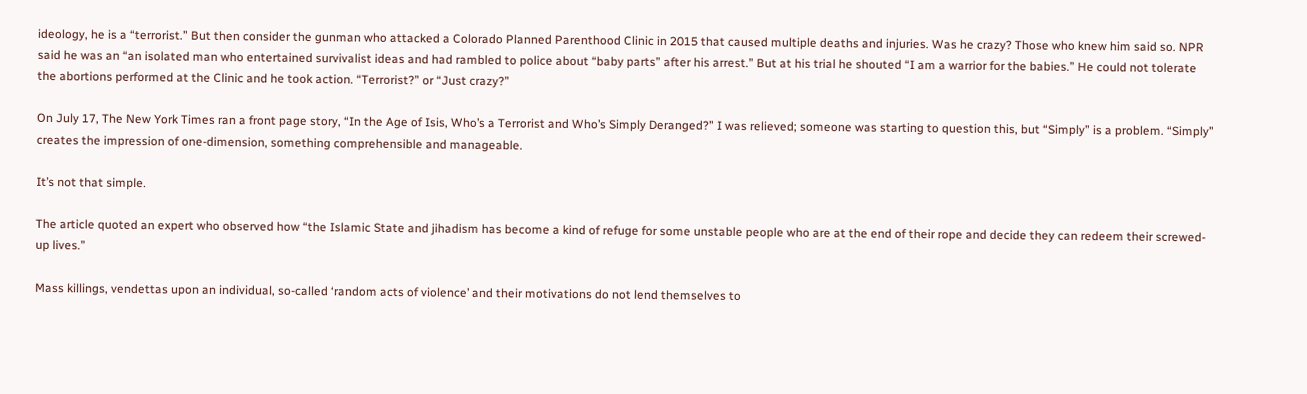ideology, he is a “terrorist.” But then consider the gunman who attacked a Colorado Planned Parenthood Clinic in 2015 that caused multiple deaths and injuries. Was he crazy? Those who knew him said so. NPR said he was an “an isolated man who entertained survivalist ideas and had rambled to police about “baby parts” after his arrest.” But at his trial he shouted “I am a warrior for the babies.” He could not tolerate the abortions performed at the Clinic and he took action. “Terrorist?” or “Just crazy?”

On July 17, The New York Times ran a front page story, “In the Age of Isis, Who’s a Terrorist and Who’s Simply Deranged?” I was relieved; someone was starting to question this, but “Simply” is a problem. “Simply” creates the impression of one-dimension, something comprehensible and manageable.

It’s not that simple.

The article quoted an expert who observed how “the Islamic State and jihadism has become a kind of refuge for some unstable people who are at the end of their rope and decide they can redeem their screwed-up lives.”

Mass killings, vendettas upon an individual, so-called ‘random acts of violence’ and their motivations do not lend themselves to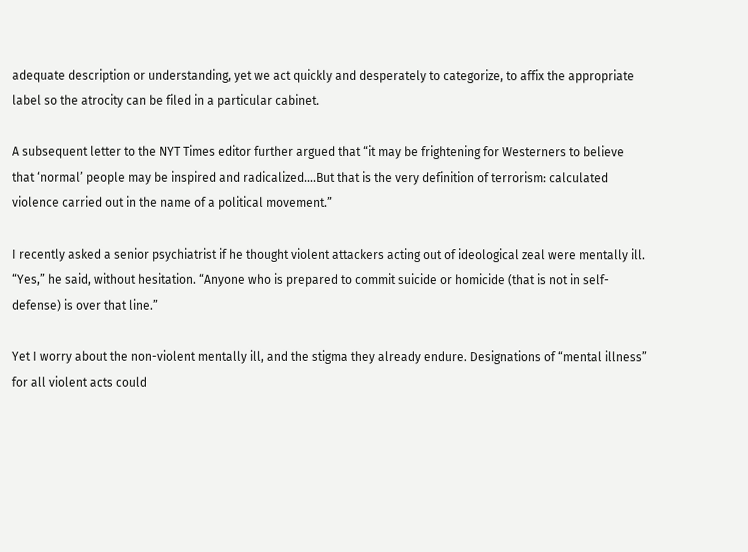adequate description or understanding, yet we act quickly and desperately to categorize, to affix the appropriate label so the atrocity can be filed in a particular cabinet.

A subsequent letter to the NYT Times editor further argued that “it may be frightening for Westerners to believe that ‘normal’ people may be inspired and radicalized….But that is the very definition of terrorism: calculated violence carried out in the name of a political movement.”

I recently asked a senior psychiatrist if he thought violent attackers acting out of ideological zeal were mentally ill. “Yes,” he said, without hesitation. “Anyone who is prepared to commit suicide or homicide (that is not in self-defense) is over that line.”

Yet I worry about the non-violent mentally ill, and the stigma they already endure. Designations of “mental illness” for all violent acts could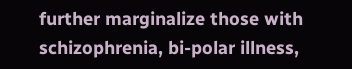further marginalize those with schizophrenia, bi-polar illness,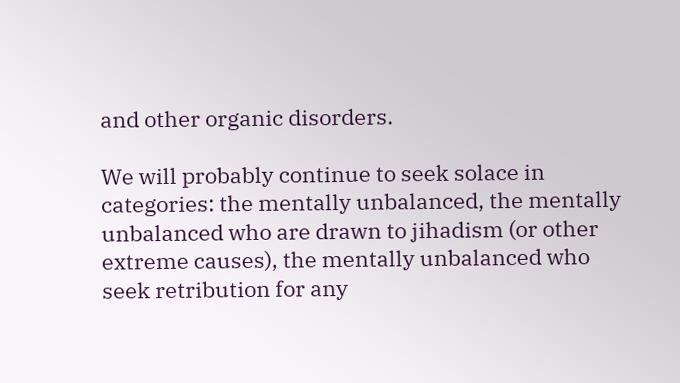and other organic disorders.

We will probably continue to seek solace in categories: the mentally unbalanced, the mentally unbalanced who are drawn to jihadism (or other extreme causes), the mentally unbalanced who seek retribution for any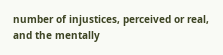number of injustices, perceived or real, and the mentally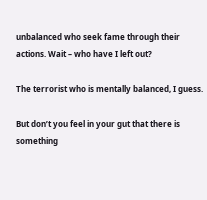unbalanced who seek fame through their actions. Wait – who have I left out?

The terrorist who is mentally balanced, I guess.

But don’t you feel in your gut that there is something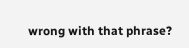wrong with that phrase?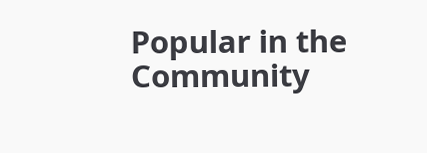Popular in the Community